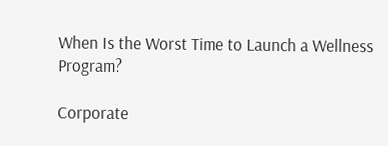When Is the Worst Time to Launch a Wellness Program?

Corporate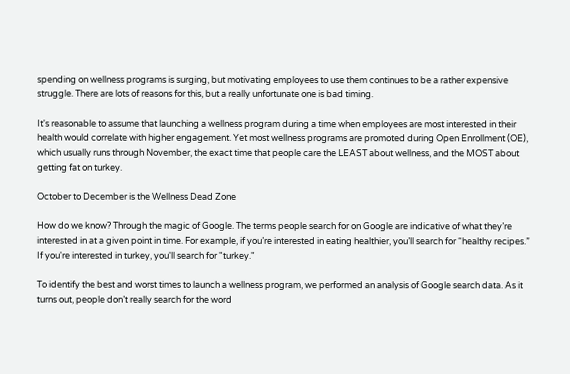spending on wellness programs is surging, but motivating employees to use them continues to be a rather expensive struggle. There are lots of reasons for this, but a really unfortunate one is bad timing.

It's reasonable to assume that launching a wellness program during a time when employees are most interested in their health would correlate with higher engagement. Yet most wellness programs are promoted during Open Enrollment (OE), which usually runs through November, the exact time that people care the LEAST about wellness, and the MOST about getting fat on turkey.

October to December is the Wellness Dead Zone

How do we know? Through the magic of Google. The terms people search for on Google are indicative of what they’re interested in at a given point in time. For example, if you’re interested in eating healthier, you’ll search for “healthy recipes.” If you're interested in turkey, you'll search for "turkey."

To identify the best and worst times to launch a wellness program, we performed an analysis of Google search data. As it turns out, people don’t really search for the word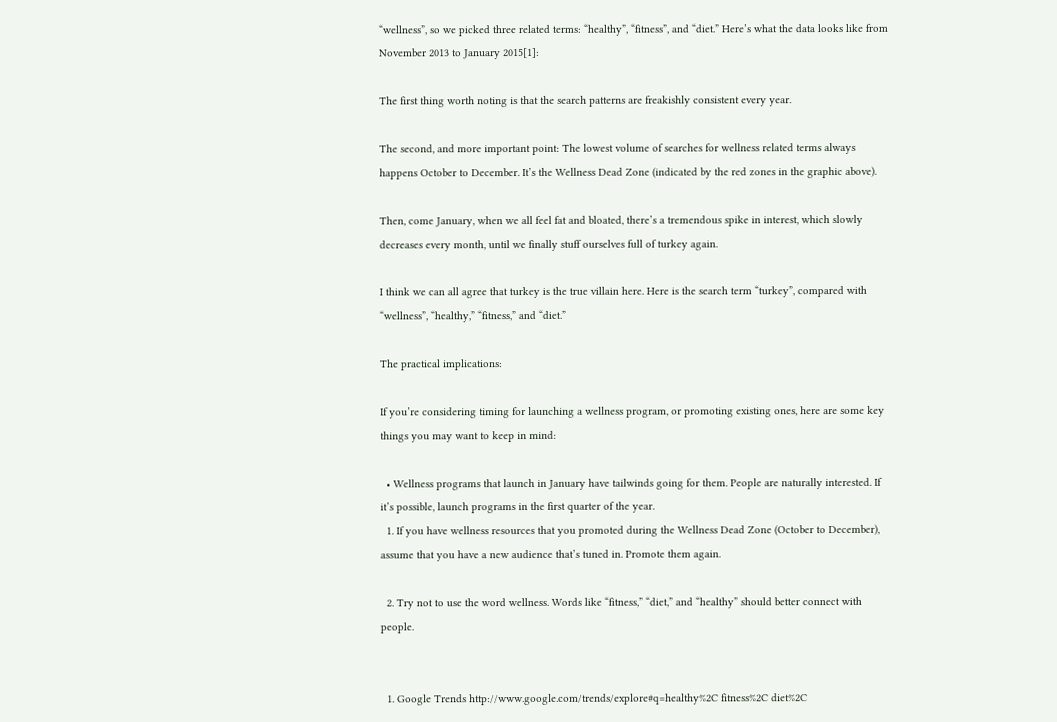“wellness”, so we picked three related terms: “healthy”, “fitness”, and “diet.” Here’s what the data looks like from November 2013 to January 2015[1]:

The first thing worth noting is that the search patterns are freakishly consistent every year.

The second, and more important point: The lowest volume of searches for wellness related terms always happens October to December. It’s the Wellness Dead Zone (indicated by the red zones in the graphic above).

Then, come January, when we all feel fat and bloated, there’s a tremendous spike in interest, which slowly decreases every month, until we finally stuff ourselves full of turkey again.

I think we can all agree that turkey is the true villain here. Here is the search term “turkey”, compared with “wellness”, “healthy,” “fitness,” and “diet.”

The practical implications:

If you’re considering timing for launching a wellness program, or promoting existing ones, here are some key things you may want to keep in mind:

  • Wellness programs that launch in January have tailwinds going for them. People are naturally interested. If it’s possible, launch programs in the first quarter of the year.
  1. If you have wellness resources that you promoted during the Wellness Dead Zone (October to December), assume that you have a new audience that’s tuned in. Promote them again.

  2. Try not to use the word wellness. Words like “fitness,” “diet,” and “healthy” should better connect with people.


  1. Google Trends http://www.google.com/trends/explore#q=healthy%2C fitness%2C diet%2C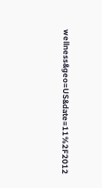wellness&geo=US&date=11%2F2012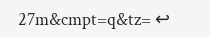27m&cmpt=q&tz= ↩